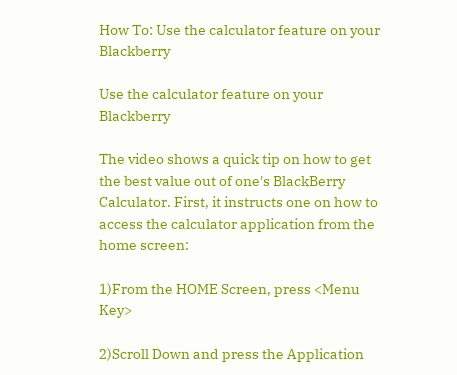How To: Use the calculator feature on your Blackberry

Use the calculator feature on your Blackberry

The video shows a quick tip on how to get the best value out of one's BlackBerry Calculator. First, it instructs one on how to access the calculator application from the home screen:

1)From the HOME Screen, press <Menu Key>

2)Scroll Down and press the Application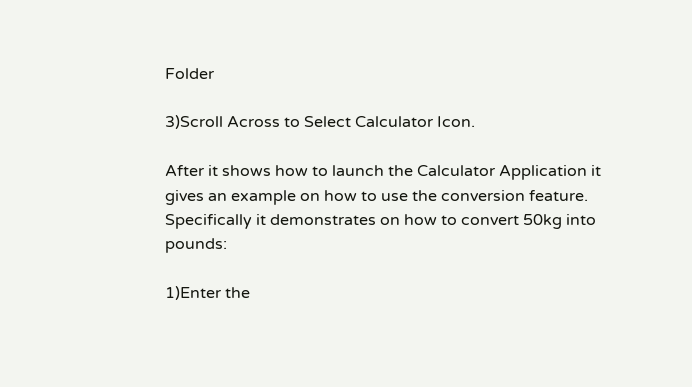Folder

3)Scroll Across to Select Calculator Icon.

After it shows how to launch the Calculator Application it gives an example on how to use the conversion feature. Specifically it demonstrates on how to convert 50kg into pounds:

1)Enter the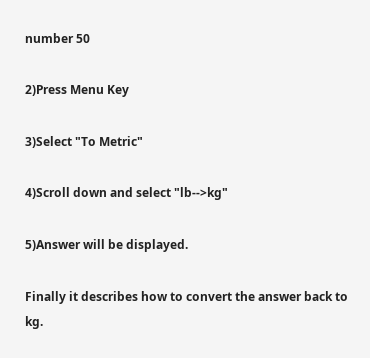number 50

2)Press Menu Key

3)Select "To Metric"

4)Scroll down and select "lb-->kg"

5)Answer will be displayed.

Finally it describes how to convert the answer back to kg.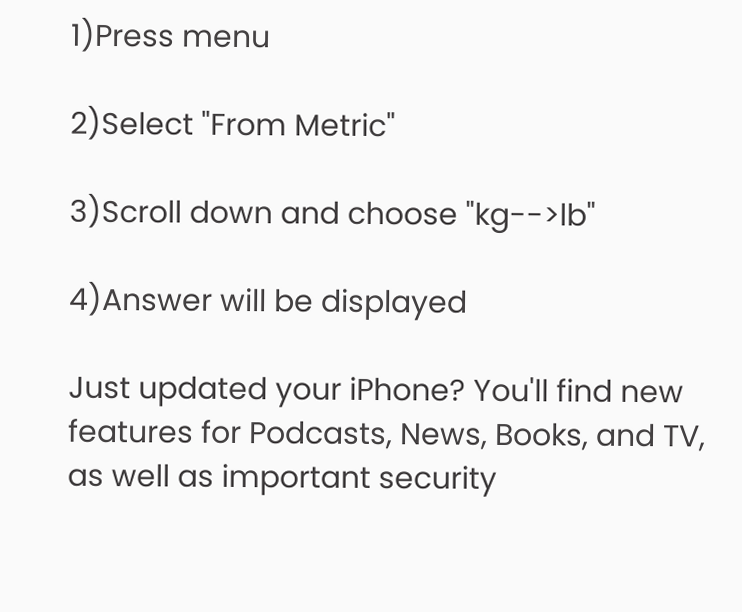1)Press menu

2)Select "From Metric"

3)Scroll down and choose "kg-->lb"

4)Answer will be displayed

Just updated your iPhone? You'll find new features for Podcasts, News, Books, and TV, as well as important security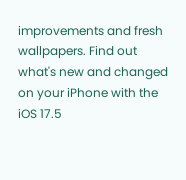improvements and fresh wallpapers. Find out what's new and changed on your iPhone with the iOS 17.5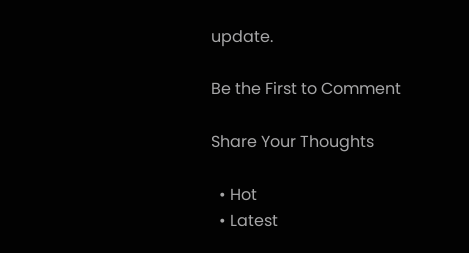update.

Be the First to Comment

Share Your Thoughts

  • Hot
  • Latest